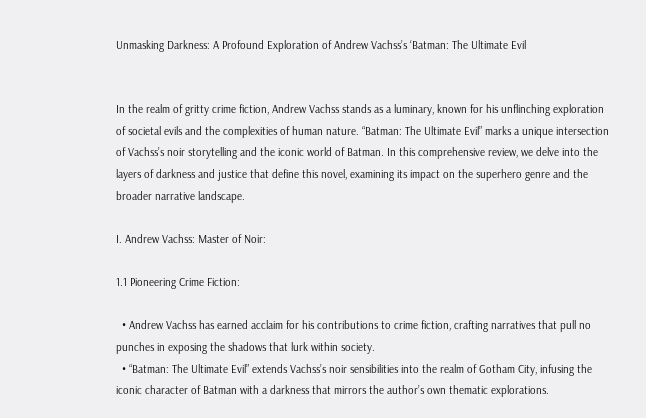Unmasking Darkness: A Profound Exploration of Andrew Vachss’s ‘Batman: The Ultimate Evil


In the realm of gritty crime fiction, Andrew Vachss stands as a luminary, known for his unflinching exploration of societal evils and the complexities of human nature. “Batman: The Ultimate Evil” marks a unique intersection of Vachss’s noir storytelling and the iconic world of Batman. In this comprehensive review, we delve into the layers of darkness and justice that define this novel, examining its impact on the superhero genre and the broader narrative landscape.

I. Andrew Vachss: Master of Noir:

1.1 Pioneering Crime Fiction:

  • Andrew Vachss has earned acclaim for his contributions to crime fiction, crafting narratives that pull no punches in exposing the shadows that lurk within society.
  • “Batman: The Ultimate Evil” extends Vachss’s noir sensibilities into the realm of Gotham City, infusing the iconic character of Batman with a darkness that mirrors the author’s own thematic explorations.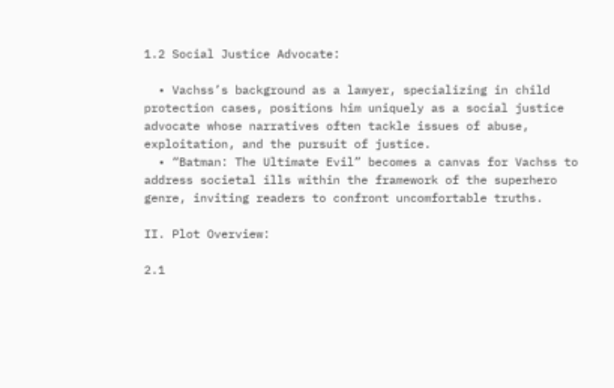1.2 Social Justice Advocate:

  • Vachss’s background as a lawyer, specializing in child protection cases, positions him uniquely as a social justice advocate whose narratives often tackle issues of abuse, exploitation, and the pursuit of justice.
  • “Batman: The Ultimate Evil” becomes a canvas for Vachss to address societal ills within the framework of the superhero genre, inviting readers to confront uncomfortable truths.

II. Plot Overview:

2.1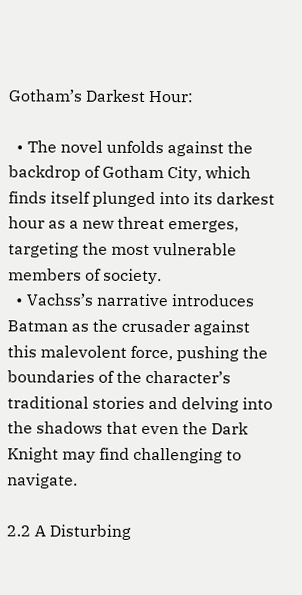Gotham’s Darkest Hour:

  • The novel unfolds against the backdrop of Gotham City, which finds itself plunged into its darkest hour as a new threat emerges, targeting the most vulnerable members of society.
  • Vachss’s narrative introduces Batman as the crusader against this malevolent force, pushing the boundaries of the character’s traditional stories and delving into the shadows that even the Dark Knight may find challenging to navigate.

2.2 A Disturbing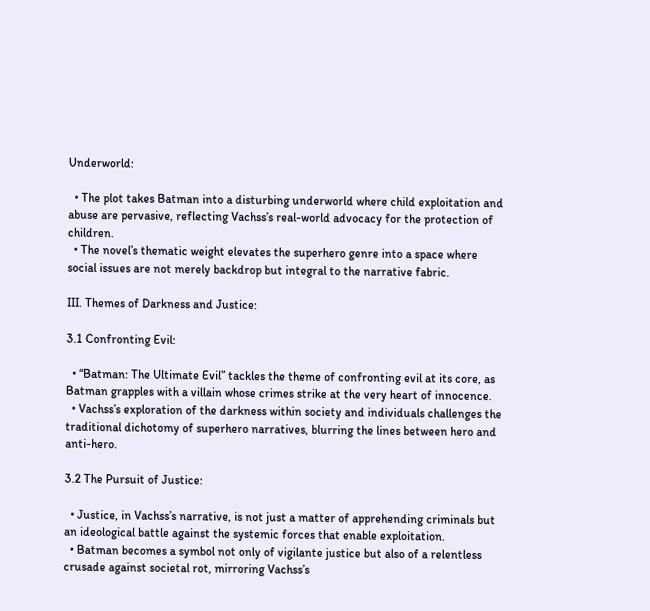Underworld:

  • The plot takes Batman into a disturbing underworld where child exploitation and abuse are pervasive, reflecting Vachss’s real-world advocacy for the protection of children.
  • The novel’s thematic weight elevates the superhero genre into a space where social issues are not merely backdrop but integral to the narrative fabric.

III. Themes of Darkness and Justice:

3.1 Confronting Evil:

  • “Batman: The Ultimate Evil” tackles the theme of confronting evil at its core, as Batman grapples with a villain whose crimes strike at the very heart of innocence.
  • Vachss’s exploration of the darkness within society and individuals challenges the traditional dichotomy of superhero narratives, blurring the lines between hero and anti-hero.

3.2 The Pursuit of Justice:

  • Justice, in Vachss’s narrative, is not just a matter of apprehending criminals but an ideological battle against the systemic forces that enable exploitation.
  • Batman becomes a symbol not only of vigilante justice but also of a relentless crusade against societal rot, mirroring Vachss’s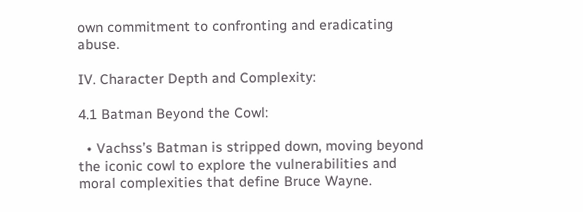own commitment to confronting and eradicating abuse.

IV. Character Depth and Complexity:

4.1 Batman Beyond the Cowl:

  • Vachss’s Batman is stripped down, moving beyond the iconic cowl to explore the vulnerabilities and moral complexities that define Bruce Wayne.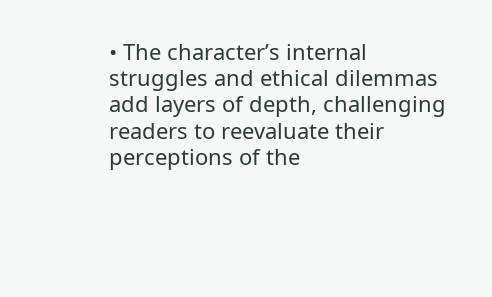• The character’s internal struggles and ethical dilemmas add layers of depth, challenging readers to reevaluate their perceptions of the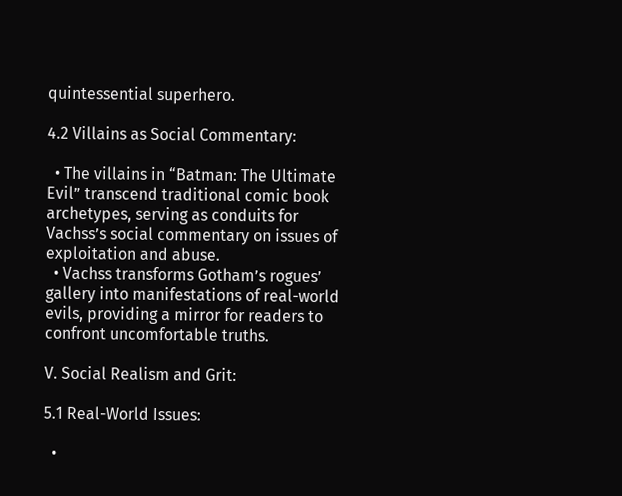quintessential superhero.

4.2 Villains as Social Commentary:

  • The villains in “Batman: The Ultimate Evil” transcend traditional comic book archetypes, serving as conduits for Vachss’s social commentary on issues of exploitation and abuse.
  • Vachss transforms Gotham’s rogues’ gallery into manifestations of real-world evils, providing a mirror for readers to confront uncomfortable truths.

V. Social Realism and Grit:

5.1 Real-World Issues:

  •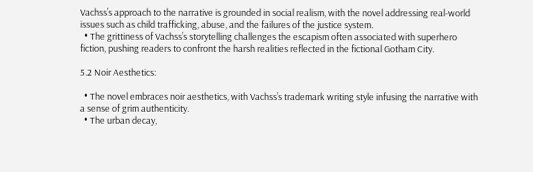Vachss’s approach to the narrative is grounded in social realism, with the novel addressing real-world issues such as child trafficking, abuse, and the failures of the justice system.
  • The grittiness of Vachss’s storytelling challenges the escapism often associated with superhero fiction, pushing readers to confront the harsh realities reflected in the fictional Gotham City.

5.2 Noir Aesthetics:

  • The novel embraces noir aesthetics, with Vachss’s trademark writing style infusing the narrative with a sense of grim authenticity.
  • The urban decay,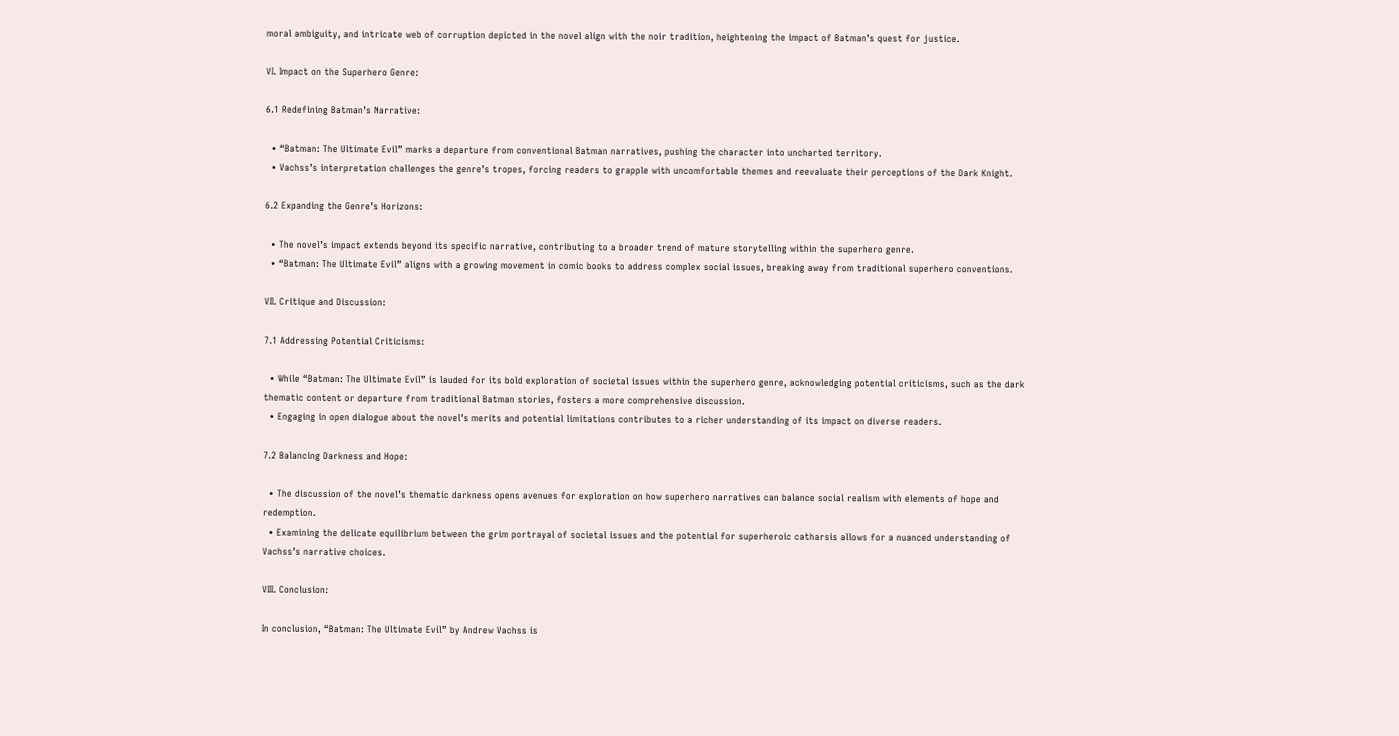moral ambiguity, and intricate web of corruption depicted in the novel align with the noir tradition, heightening the impact of Batman’s quest for justice.

VI. Impact on the Superhero Genre:

6.1 Redefining Batman’s Narrative:

  • “Batman: The Ultimate Evil” marks a departure from conventional Batman narratives, pushing the character into uncharted territory.
  • Vachss’s interpretation challenges the genre’s tropes, forcing readers to grapple with uncomfortable themes and reevaluate their perceptions of the Dark Knight.

6.2 Expanding the Genre’s Horizons:

  • The novel’s impact extends beyond its specific narrative, contributing to a broader trend of mature storytelling within the superhero genre.
  • “Batman: The Ultimate Evil” aligns with a growing movement in comic books to address complex social issues, breaking away from traditional superhero conventions.

VII. Critique and Discussion:

7.1 Addressing Potential Criticisms:

  • While “Batman: The Ultimate Evil” is lauded for its bold exploration of societal issues within the superhero genre, acknowledging potential criticisms, such as the dark thematic content or departure from traditional Batman stories, fosters a more comprehensive discussion.
  • Engaging in open dialogue about the novel’s merits and potential limitations contributes to a richer understanding of its impact on diverse readers.

7.2 Balancing Darkness and Hope:

  • The discussion of the novel’s thematic darkness opens avenues for exploration on how superhero narratives can balance social realism with elements of hope and redemption.
  • Examining the delicate equilibrium between the grim portrayal of societal issues and the potential for superheroic catharsis allows for a nuanced understanding of Vachss’s narrative choices.

VIII. Conclusion:

In conclusion, “Batman: The Ultimate Evil” by Andrew Vachss is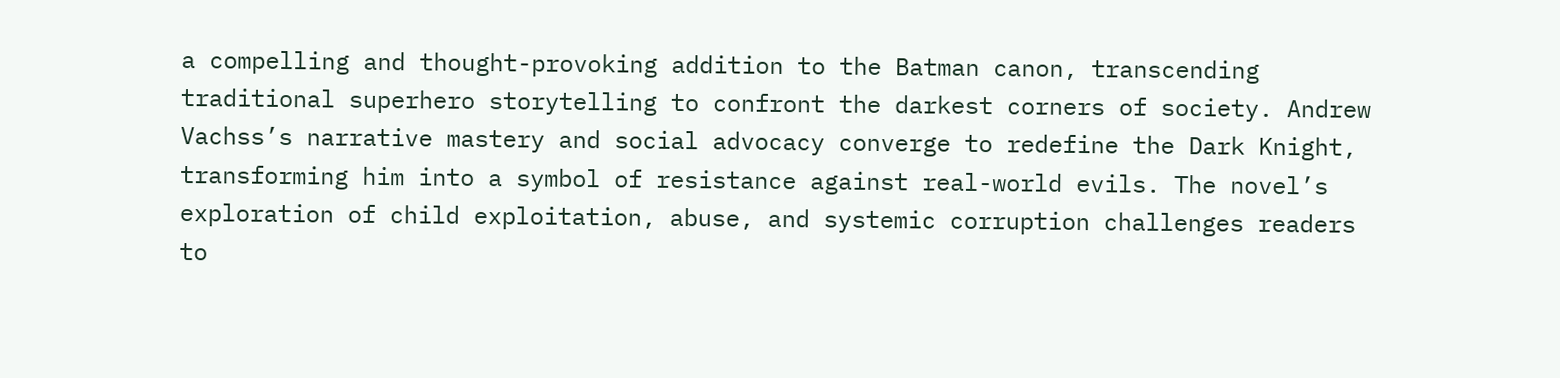a compelling and thought-provoking addition to the Batman canon, transcending traditional superhero storytelling to confront the darkest corners of society. Andrew Vachss’s narrative mastery and social advocacy converge to redefine the Dark Knight, transforming him into a symbol of resistance against real-world evils. The novel’s exploration of child exploitation, abuse, and systemic corruption challenges readers to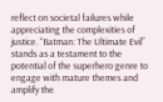reflect on societal failures while appreciating the complexities of justice. “Batman: The Ultimate Evil” stands as a testament to the potential of the superhero genre to engage with mature themes and amplify the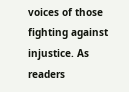voices of those fighting against injustice. As readers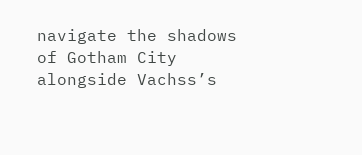navigate the shadows of Gotham City alongside Vachss’s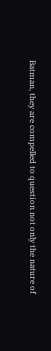Batman, they are compelled to question not only the nature of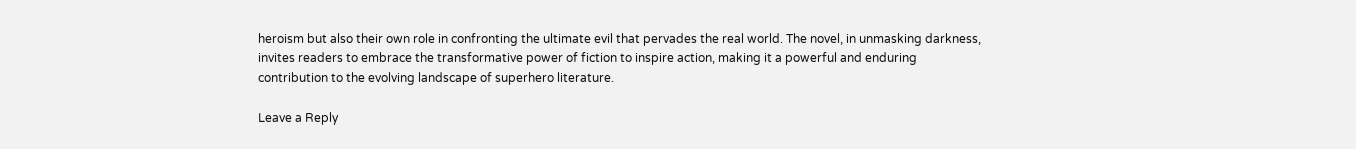heroism but also their own role in confronting the ultimate evil that pervades the real world. The novel, in unmasking darkness, invites readers to embrace the transformative power of fiction to inspire action, making it a powerful and enduring contribution to the evolving landscape of superhero literature.

Leave a Reply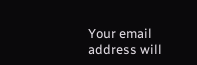Your email address will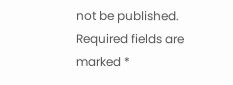not be published. Required fields are marked *